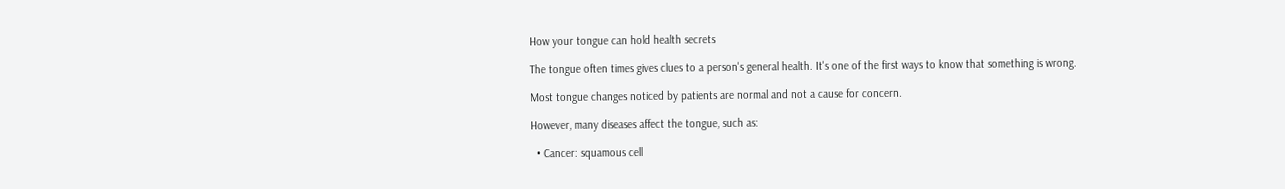How your tongue can hold health secrets

The tongue often times gives clues to a person's general health. It's one of the first ways to know that something is wrong.

Most tongue changes noticed by patients are normal and not a cause for concern.

However, many diseases affect the tongue, such as:

  • Cancer: squamous cell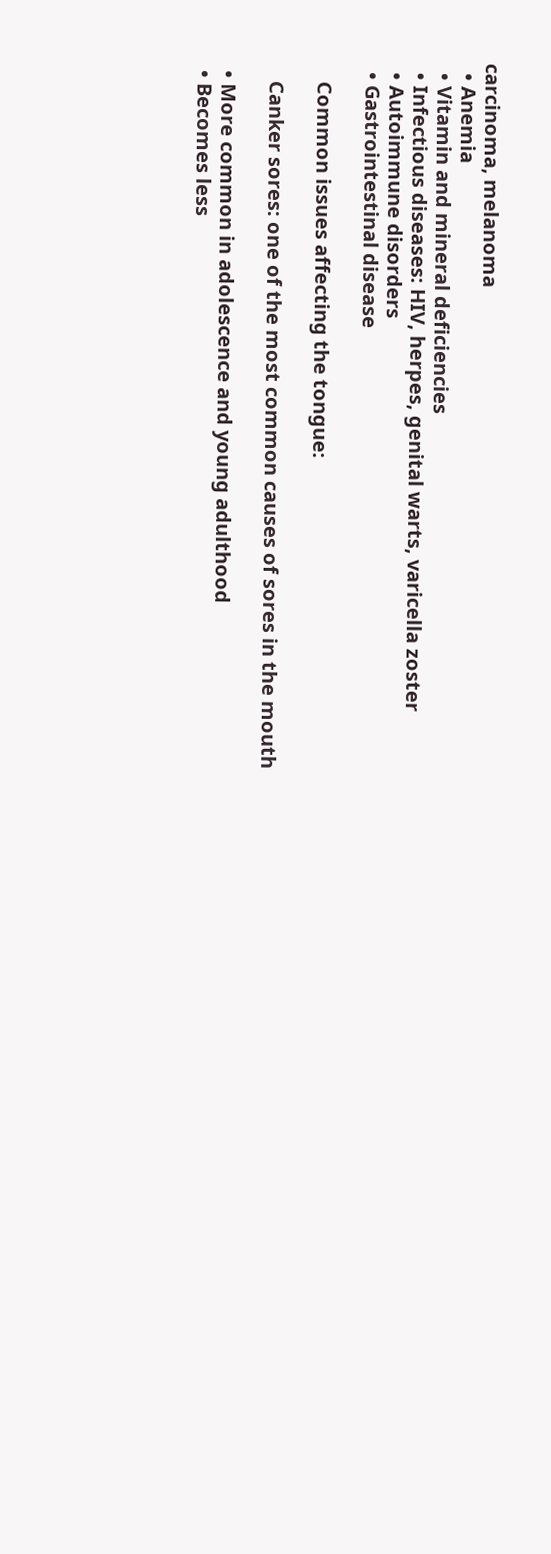carcinoma, melanoma
  • Anemia
  • Vitamin and mineral deficiencies
  • Infectious diseases: HIV, herpes, genital warts, varicella zoster
  • Autoimmune disorders
  • Gastrointestinal disease

    Common issues affecting the tongue:

    Canker sores: one of the most common causes of sores in the mouth

  • More common in adolescence and young adulthood
  • Becomes less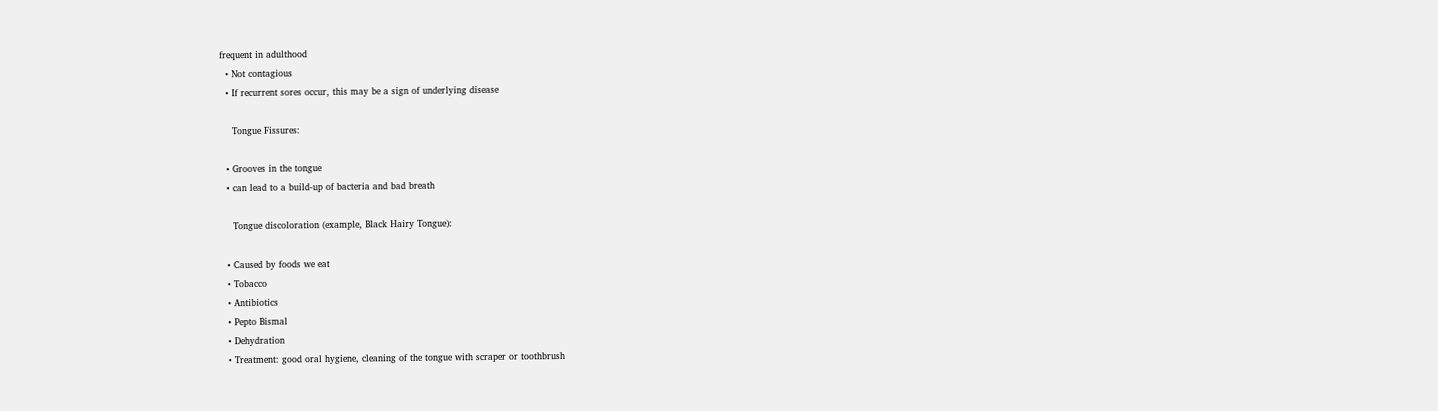frequent in adulthood
  • Not contagious
  • If recurrent sores occur, this may be a sign of underlying disease

    Tongue Fissures:

  • Grooves in the tongue
  • can lead to a build-up of bacteria and bad breath

    Tongue discoloration (example, Black Hairy Tongue):

  • Caused by foods we eat
  • Tobacco
  • Antibiotics
  • Pepto Bismal
  • Dehydration
  • Treatment: good oral hygiene, cleaning of the tongue with scraper or toothbrush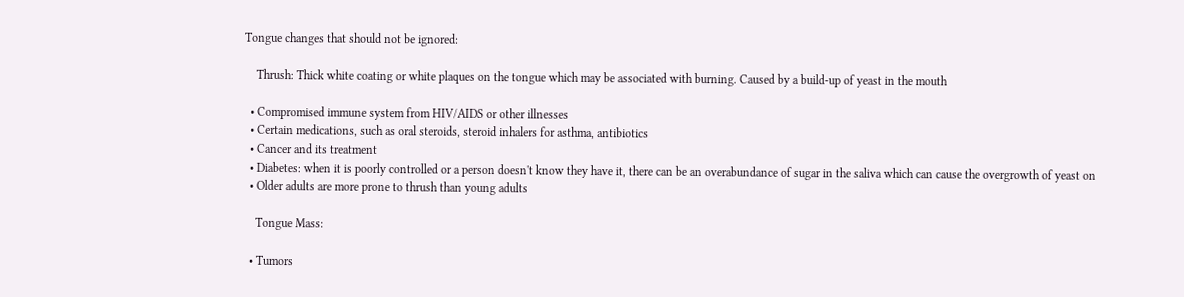Tongue changes that should not be ignored:

    Thrush: Thick white coating or white plaques on the tongue which may be associated with burning. Caused by a build-up of yeast in the mouth

  • Compromised immune system from HIV/AIDS or other illnesses
  • Certain medications, such as oral steroids, steroid inhalers for asthma, antibiotics
  • Cancer and its treatment
  • Diabetes: when it is poorly controlled or a person doesn't know they have it, there can be an overabundance of sugar in the saliva which can cause the overgrowth of yeast on
  • Older adults are more prone to thrush than young adults

    Tongue Mass:

  • Tumors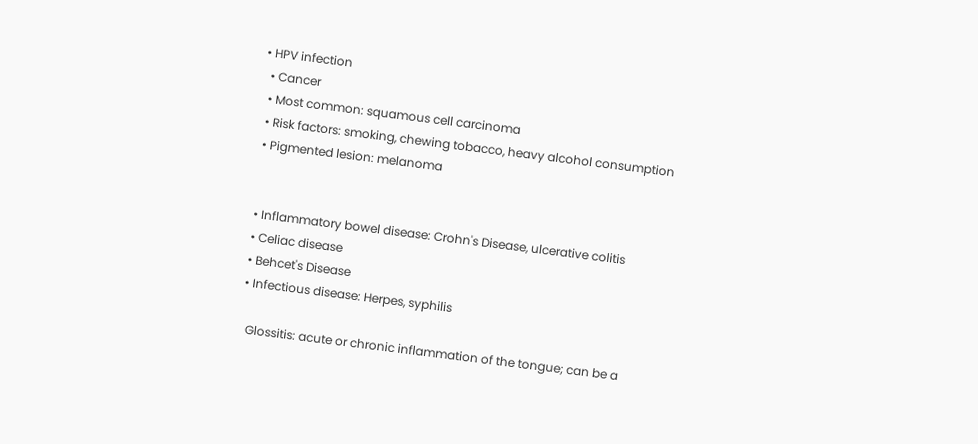• HPV infection
  • Cancer
  • Most common: squamous cell carcinoma
  • Risk factors: smoking, chewing tobacco, heavy alcohol consumption
  • Pigmented lesion: melanoma


  • Inflammatory bowel disease: Crohn's Disease, ulcerative colitis
  • Celiac disease
  • Behcet's Disease
  • Infectious disease: Herpes, syphilis

    Glossitis: acute or chronic inflammation of the tongue; can be a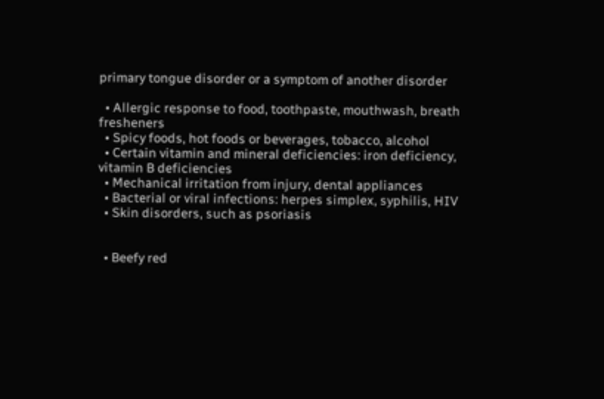primary tongue disorder or a symptom of another disorder

  • Allergic response to food, toothpaste, mouthwash, breath fresheners
  • Spicy foods, hot foods or beverages, tobacco, alcohol
  • Certain vitamin and mineral deficiencies: iron deficiency, vitamin B deficiencies
  • Mechanical irritation from injury, dental appliances
  • Bacterial or viral infections: herpes simplex, syphilis, HIV
  • Skin disorders, such as psoriasis


  • Beefy red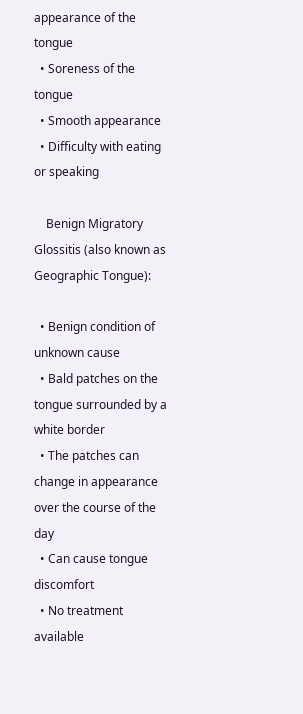appearance of the tongue
  • Soreness of the tongue
  • Smooth appearance
  • Difficulty with eating or speaking

    Benign Migratory Glossitis (also known as Geographic Tongue):

  • Benign condition of unknown cause
  • Bald patches on the tongue surrounded by a white border
  • The patches can change in appearance over the course of the day
  • Can cause tongue discomfort
  • No treatment available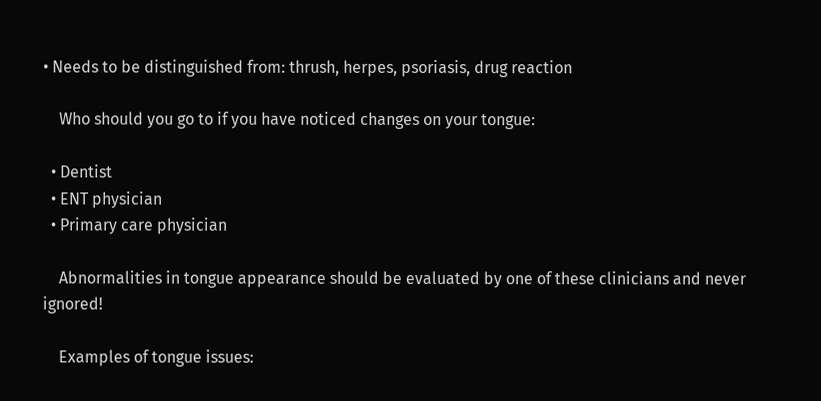• Needs to be distinguished from: thrush, herpes, psoriasis, drug reaction

    Who should you go to if you have noticed changes on your tongue:

  • Dentist
  • ENT physician
  • Primary care physician

    Abnormalities in tongue appearance should be evaluated by one of these clinicians and never ignored!

    Examples of tongue issues: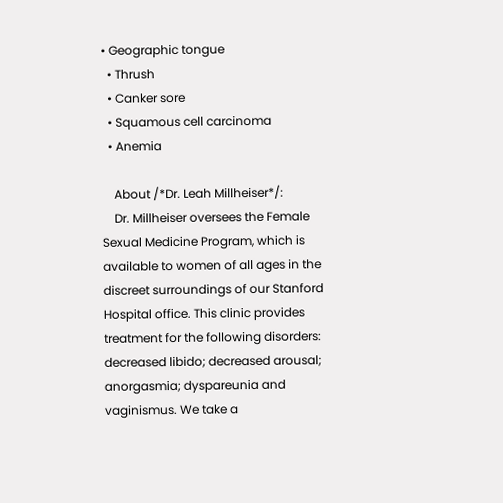• Geographic tongue
  • Thrush
  • Canker sore
  • Squamous cell carcinoma
  • Anemia

    About /*Dr. Leah Millheiser*/:
    Dr. Millheiser oversees the Female Sexual Medicine Program, which is available to women of all ages in the discreet surroundings of our Stanford Hospital office. This clinic provides treatment for the following disorders: decreased libido; decreased arousal; anorgasmia; dyspareunia and vaginismus. We take a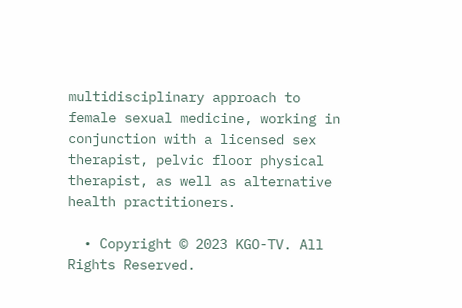multidisciplinary approach to female sexual medicine, working in conjunction with a licensed sex therapist, pelvic floor physical therapist, as well as alternative health practitioners.

  • Copyright © 2023 KGO-TV. All Rights Reserved.